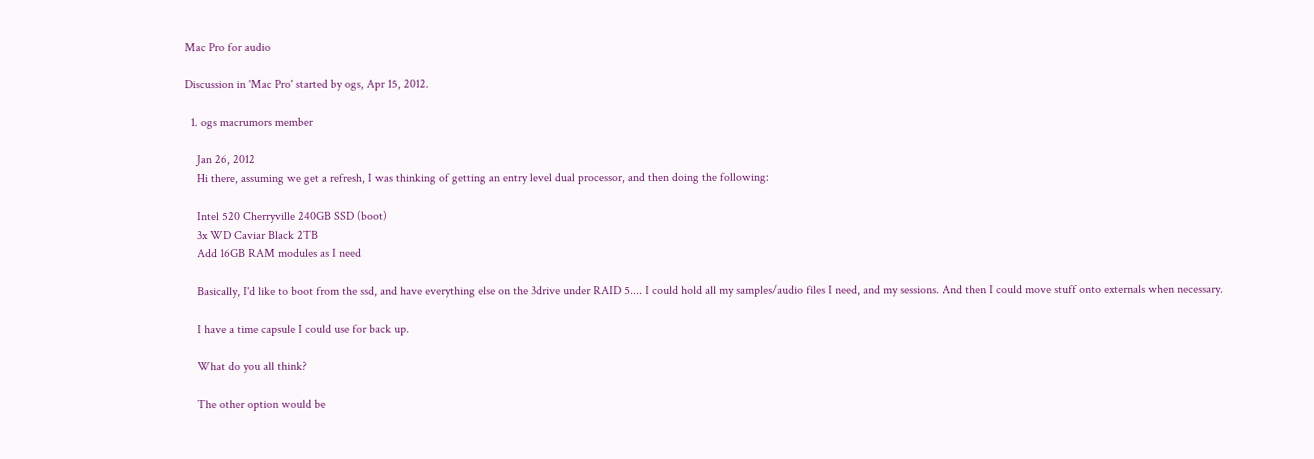Mac Pro for audio

Discussion in 'Mac Pro' started by ogs, Apr 15, 2012.

  1. ogs macrumors member

    Jan 26, 2012
    Hi there, assuming we get a refresh, I was thinking of getting an entry level dual processor, and then doing the following:

    Intel 520 Cherryville 240GB SSD (boot)
    3x WD Caviar Black 2TB
    Add 16GB RAM modules as I need

    Basically, I'd like to boot from the ssd, and have everything else on the 3drive under RAID 5.... I could hold all my samples/audio files I need, and my sessions. And then I could move stuff onto externals when necessary.

    I have a time capsule I could use for back up.

    What do you all think?

    The other option would be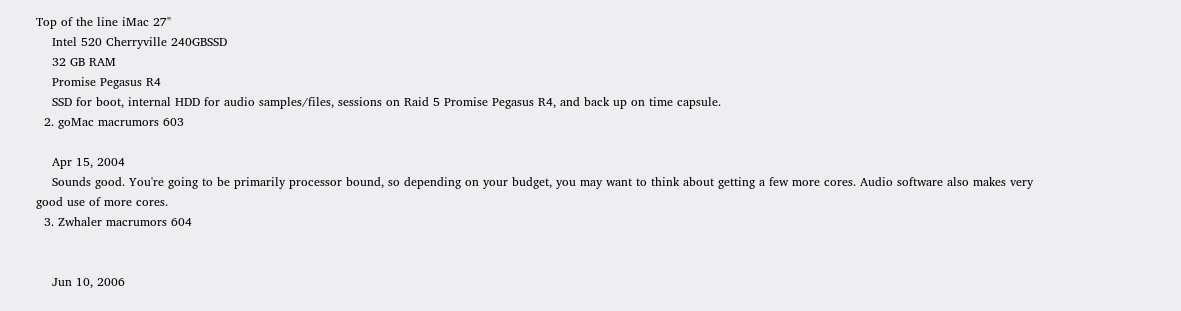Top of the line iMac 27"
    Intel 520 Cherryville 240GBSSD
    32 GB RAM
    Promise Pegasus R4
    SSD for boot, internal HDD for audio samples/files, sessions on Raid 5 Promise Pegasus R4, and back up on time capsule.
  2. goMac macrumors 603

    Apr 15, 2004
    Sounds good. You're going to be primarily processor bound, so depending on your budget, you may want to think about getting a few more cores. Audio software also makes very good use of more cores.
  3. Zwhaler macrumors 604


    Jun 10, 2006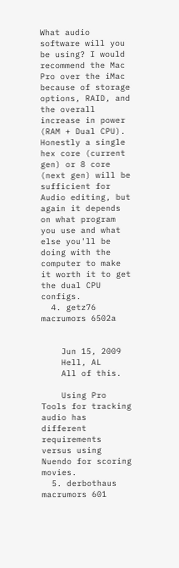What audio software will you be using? I would recommend the Mac Pro over the iMac because of storage options, RAID, and the overall increase in power (RAM + Dual CPU). Honestly a single hex core (current gen) or 8 core (next gen) will be sufficient for Audio editing, but again it depends on what program you use and what else you'll be doing with the computer to make it worth it to get the dual CPU configs.
  4. getz76 macrumors 6502a


    Jun 15, 2009
    Hell, AL
    All of this.

    Using Pro Tools for tracking audio has different requirements versus using Nuendo for scoring movies.
  5. derbothaus macrumors 601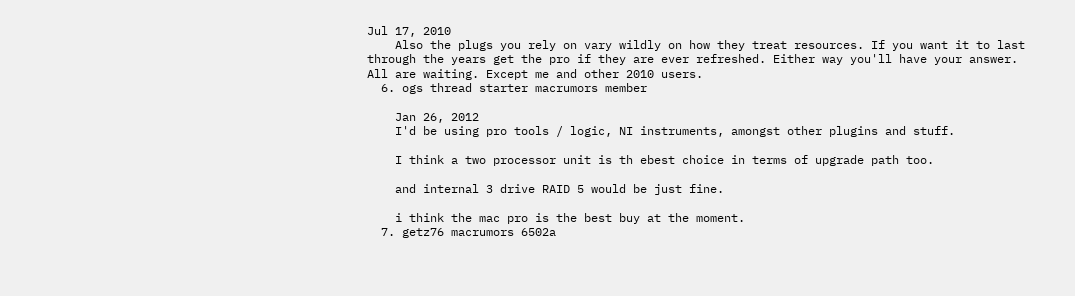Jul 17, 2010
    Also the plugs you rely on vary wildly on how they treat resources. If you want it to last through the years get the pro if they are ever refreshed. Either way you'll have your answer. All are waiting. Except me and other 2010 users.
  6. ogs thread starter macrumors member

    Jan 26, 2012
    I'd be using pro tools / logic, NI instruments, amongst other plugins and stuff.

    I think a two processor unit is th ebest choice in terms of upgrade path too.

    and internal 3 drive RAID 5 would be just fine.

    i think the mac pro is the best buy at the moment.
  7. getz76 macrumors 6502a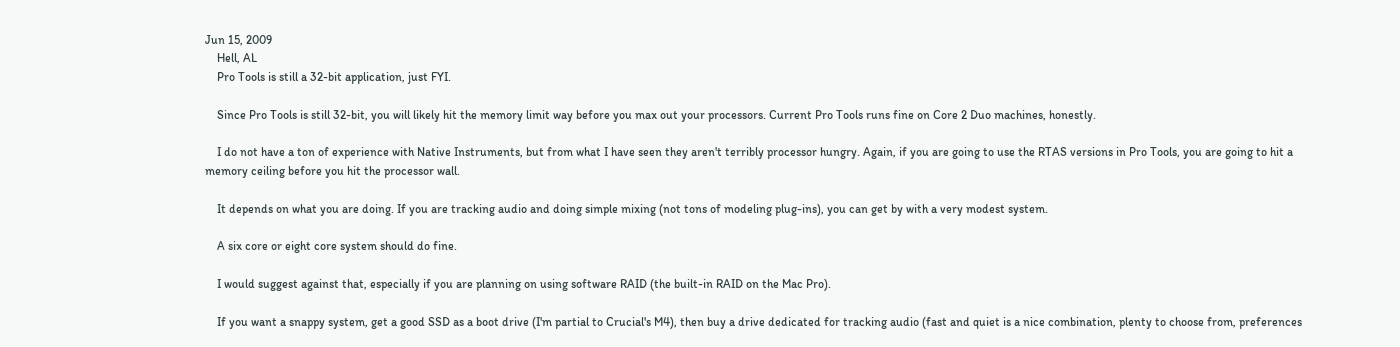Jun 15, 2009
    Hell, AL
    Pro Tools is still a 32-bit application, just FYI.

    Since Pro Tools is still 32-bit, you will likely hit the memory limit way before you max out your processors. Current Pro Tools runs fine on Core 2 Duo machines, honestly.

    I do not have a ton of experience with Native Instruments, but from what I have seen they aren't terribly processor hungry. Again, if you are going to use the RTAS versions in Pro Tools, you are going to hit a memory ceiling before you hit the processor wall.

    It depends on what you are doing. If you are tracking audio and doing simple mixing (not tons of modeling plug-ins), you can get by with a very modest system.

    A six core or eight core system should do fine.

    I would suggest against that, especially if you are planning on using software RAID (the built-in RAID on the Mac Pro).

    If you want a snappy system, get a good SSD as a boot drive (I'm partial to Crucial's M4), then buy a drive dedicated for tracking audio (fast and quiet is a nice combination, plenty to choose from, preferences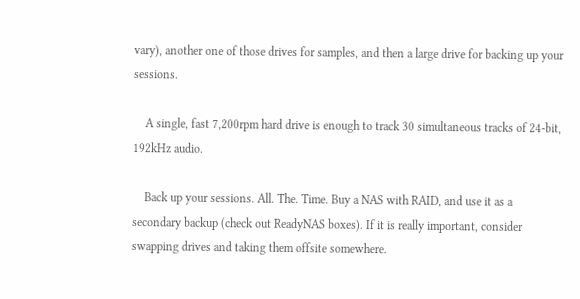vary), another one of those drives for samples, and then a large drive for backing up your sessions.

    A single, fast 7,200rpm hard drive is enough to track 30 simultaneous tracks of 24-bit, 192kHz audio.

    Back up your sessions. All. The. Time. Buy a NAS with RAID, and use it as a secondary backup (check out ReadyNAS boxes). If it is really important, consider swapping drives and taking them offsite somewhere.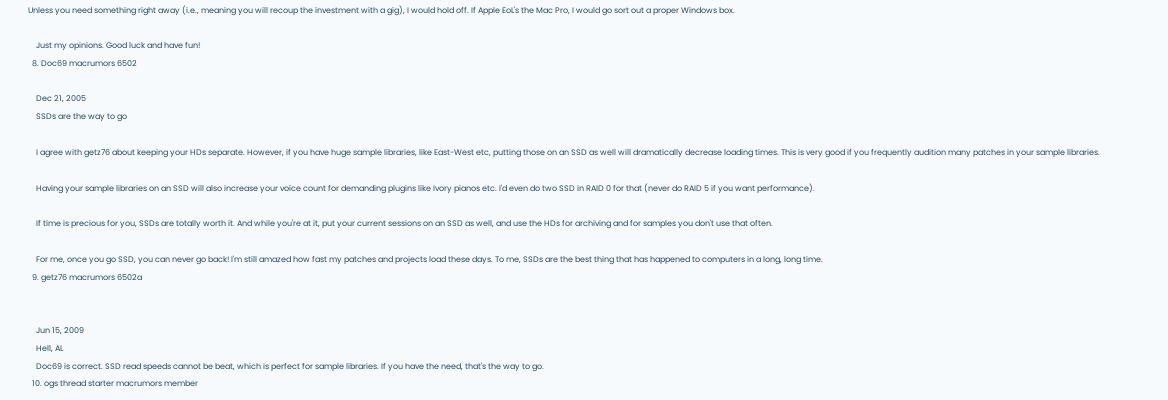Unless you need something right away (i.e., meaning you will recoup the investment with a gig), I would hold off. If Apple EoL's the Mac Pro, I would go sort out a proper Windows box.

    Just my opinions. Good luck and have fun!
  8. Doc69 macrumors 6502

    Dec 21, 2005
    SSDs are the way to go

    I agree with getz76 about keeping your HDs separate. However, if you have huge sample libraries, like East-West etc, putting those on an SSD as well will dramatically decrease loading times. This is very good if you frequently audition many patches in your sample libraries.

    Having your sample libraries on an SSD will also increase your voice count for demanding plugins like Ivory pianos etc. I'd even do two SSD in RAID 0 for that (never do RAID 5 if you want performance).

    If time is precious for you, SSDs are totally worth it. And while you're at it, put your current sessions on an SSD as well, and use the HDs for archiving and for samples you don't use that often.

    For me, once you go SSD, you can never go back! I'm still amazed how fast my patches and projects load these days. To me, SSDs are the best thing that has happened to computers in a long, long time.
  9. getz76 macrumors 6502a


    Jun 15, 2009
    Hell, AL
    Doc69 is correct. SSD read speeds cannot be beat, which is perfect for sample libraries. If you have the need, that's the way to go.
  10. ogs thread starter macrumors member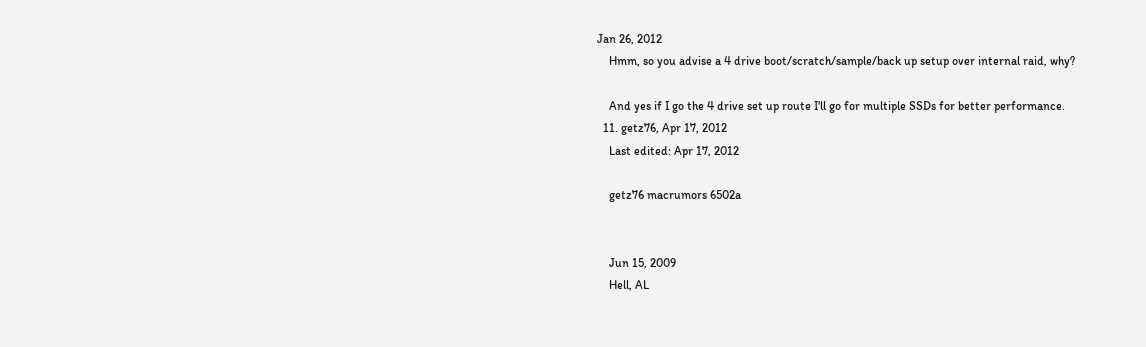Jan 26, 2012
    Hmm, so you advise a 4 drive boot/scratch/sample/back up setup over internal raid, why?

    And yes if I go the 4 drive set up route I'll go for multiple SSDs for better performance.
  11. getz76, Apr 17, 2012
    Last edited: Apr 17, 2012

    getz76 macrumors 6502a


    Jun 15, 2009
    Hell, AL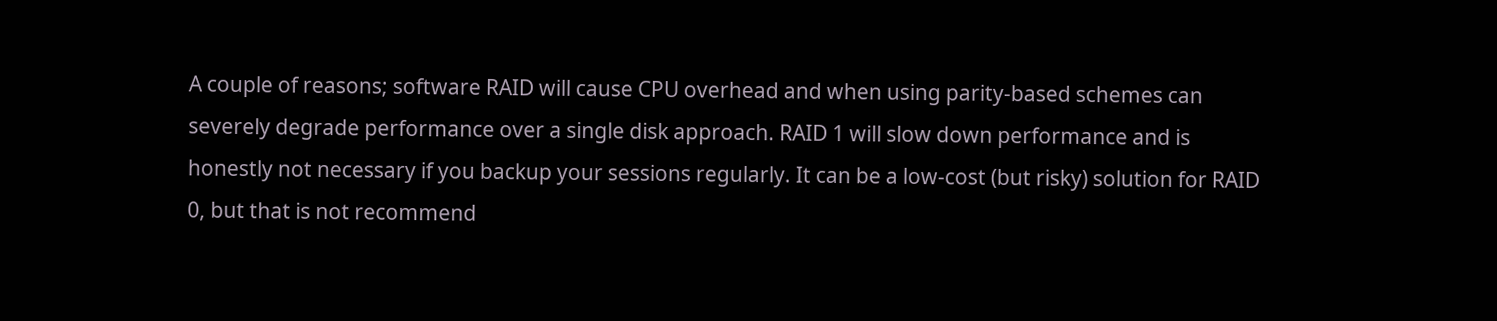A couple of reasons; software RAID will cause CPU overhead and when using parity-based schemes can severely degrade performance over a single disk approach. RAID 1 will slow down performance and is honestly not necessary if you backup your sessions regularly. It can be a low-cost (but risky) solution for RAID 0, but that is not recommend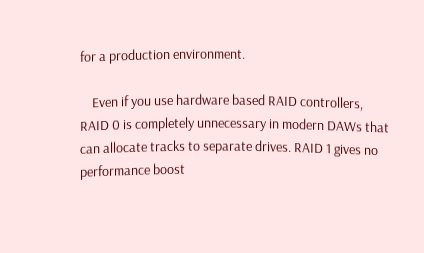for a production environment.

    Even if you use hardware based RAID controllers, RAID 0 is completely unnecessary in modern DAWs that can allocate tracks to separate drives. RAID 1 gives no performance boost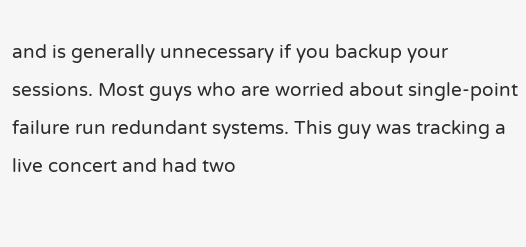and is generally unnecessary if you backup your sessions. Most guys who are worried about single-point failure run redundant systems. This guy was tracking a live concert and had two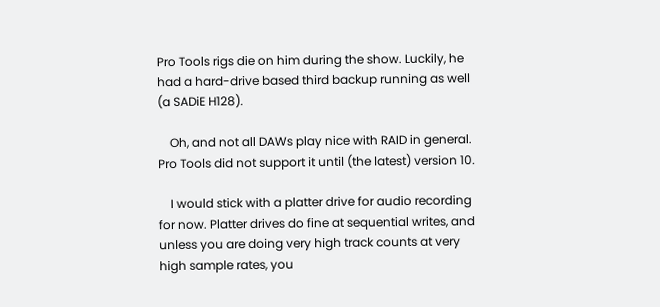Pro Tools rigs die on him during the show. Luckily, he had a hard-drive based third backup running as well (a SADiE H128).

    Oh, and not all DAWs play nice with RAID in general. Pro Tools did not support it until (the latest) version 10.

    I would stick with a platter drive for audio recording for now. Platter drives do fine at sequential writes, and unless you are doing very high track counts at very high sample rates, you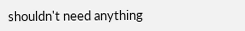shouldn't need anything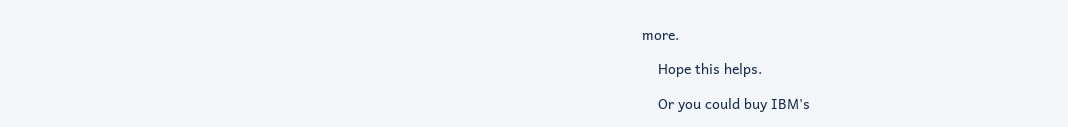more.

    Hope this helps.

    Or you could buy IBM's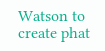Watson to create phat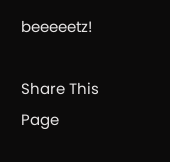beeeeetz!

Share This Page